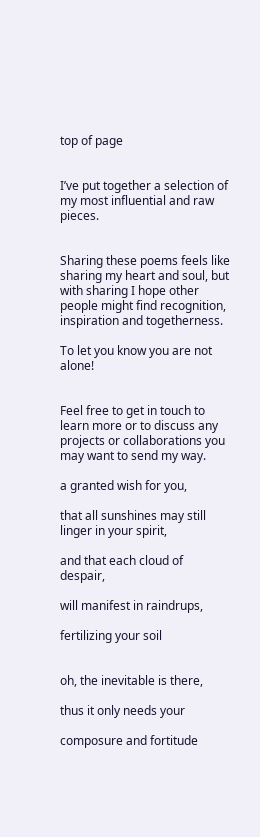top of page


I’ve put together a selection of my most influential and raw pieces.


Sharing these poems feels like sharing my heart and soul, but with sharing I hope other people might find recognition, inspiration and togetherness.

To let you know you are not alone!


Feel free to get in touch to learn more or to discuss any projects or collaborations you may want to send my way.

a granted wish for you,

that all sunshines may still linger in your spirit,

and that each cloud of despair,

will manifest in raindrups,

fertilizing your soil


oh, the inevitable is there,

thus it only needs your

composure and fortitude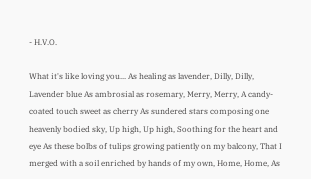- H.V.O.

What it's like loving you... As healing as lavender, Dilly, Dilly, Lavender blue As ambrosial as rosemary, Merry, Merry, A candy-coated touch sweet as cherry As sundered stars composing one heavenly bodied sky, Up high, Up high, Soothing for the heart and eye As these bolbs of tulips growing patiently on my balcony, That I merged with a soil enriched by hands of my own, Home, Home, As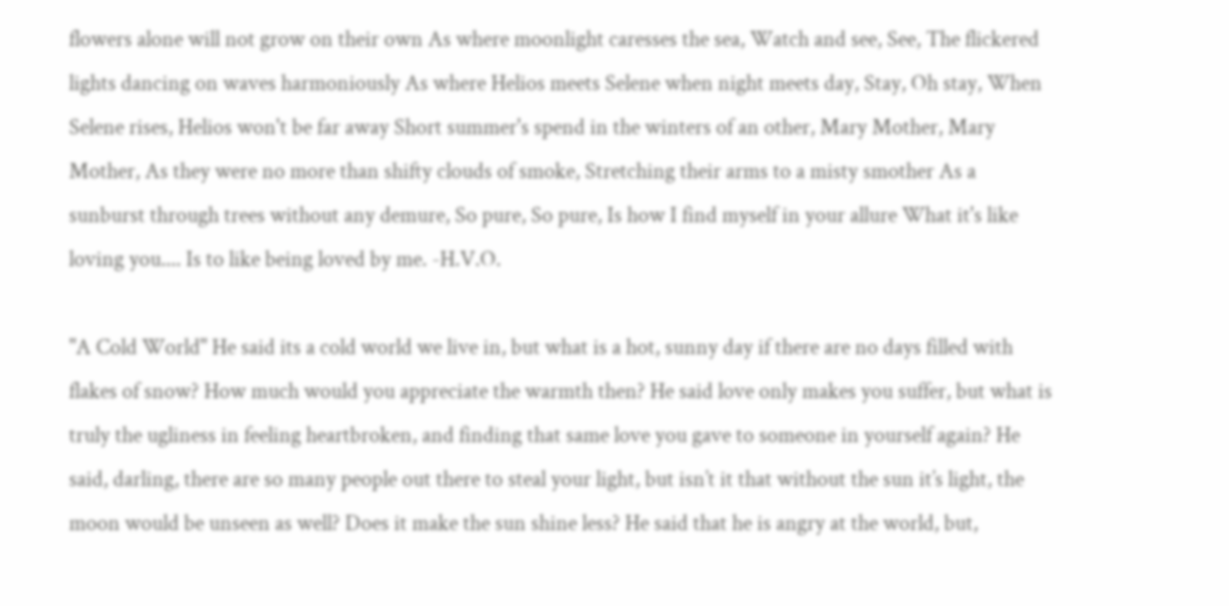flowers alone will not grow on their own As where moonlight caresses the sea, Watch and see, See, The flickered lights dancing on waves harmoniously As where Helios meets Selene when night meets day, Stay, Oh stay, When Selene rises, Helios won't be far away Short summer's spend in the winters of an other, Mary Mother, Mary Mother, As they were no more than shifty clouds of smoke, Stretching their arms to a misty smother As a sunburst through trees without any demure, So pure, So pure, Is how I find myself in your allure What it's like loving you.... Is to like being loved by me. -H.V.O.

"A Cold World" He said its a cold world we live in, but what is a hot, sunny day if there are no days filled with flakes of snow? How much would you appreciate the warmth then? He said love only makes you suffer, but what is truly the ugliness in feeling heartbroken, and finding that same love you gave to someone in yourself again? He said, darling, there are so many people out there to steal your light, but isn’t it that without the sun it’s light, the moon would be unseen as well? Does it make the sun shine less? He said that he is angry at the world, but,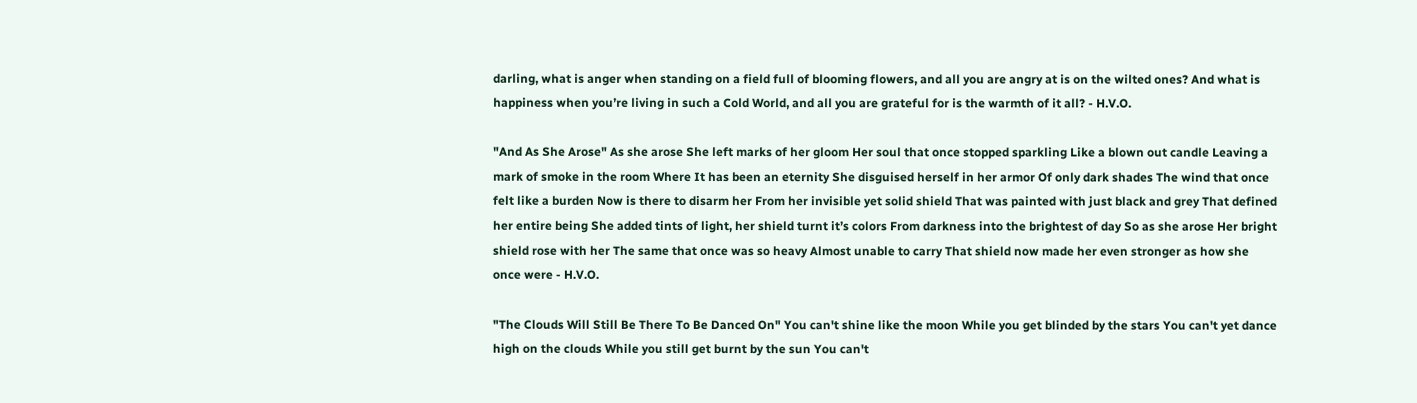darling, what is anger when standing on a field full of blooming flowers, and all you are angry at is on the wilted ones? And what is happiness when you’re living in such a Cold World, and all you are grateful for is the warmth of it all? - H.V.O.

"And As She Arose" As she arose She left marks of her gloom Her soul that once stopped sparkling Like a blown out candle Leaving a mark of smoke in the room Where It has been an eternity She disguised herself in her armor Of only dark shades The wind that once felt like a burden Now is there to disarm her From her invisible yet solid shield That was painted with just black and grey That defined her entire being She added tints of light, her shield turnt it’s colors From darkness into the brightest of day So as she arose Her bright shield rose with her The same that once was so heavy Almost unable to carry That shield now made her even stronger as how she once were - H.V.O.

"The Clouds Will Still Be There To Be Danced On" You can't shine like the moon While you get blinded by the stars You can't yet dance high on the clouds While you still get burnt by the sun You can't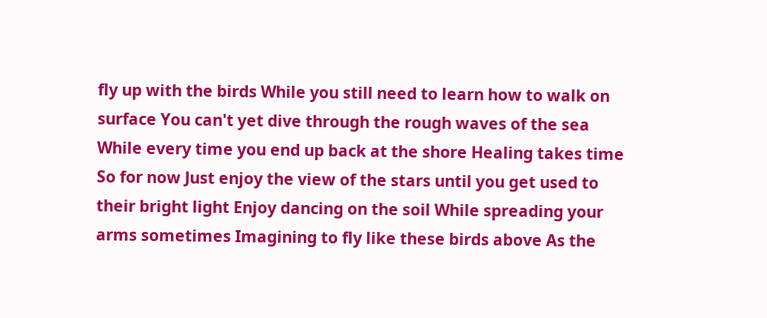fly up with the birds While you still need to learn how to walk on surface You can't yet dive through the rough waves of the sea While every time you end up back at the shore Healing takes time So for now Just enjoy the view of the stars until you get used to their bright light Enjoy dancing on the soil While spreading your arms sometimes Imagining to fly like these birds above As the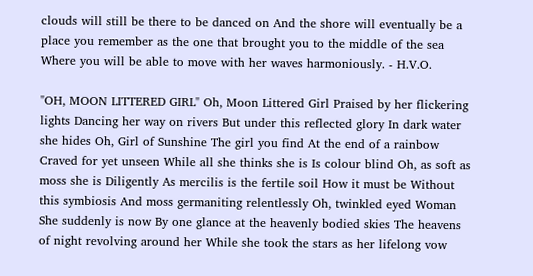clouds will still be there to be danced on And the shore will eventually be a place you remember as the one that brought you to the middle of the sea Where you will be able to move with her waves harmoniously. - H.V.O.

"OH, MOON LITTERED GIRL" Oh, Moon Littered Girl Praised by her flickering lights Dancing her way on rivers But under this reflected glory In dark water she hides Oh, Girl of Sunshine The girl you find At the end of a rainbow Craved for yet unseen While all she thinks she is Is colour blind Oh, as soft as moss she is Diligently As mercilis is the fertile soil How it must be Without this symbiosis And moss germaniting relentlessly Oh, twinkled eyed Woman She suddenly is now By one glance at the heavenly bodied skies The heavens of night revolving around her While she took the stars as her lifelong vow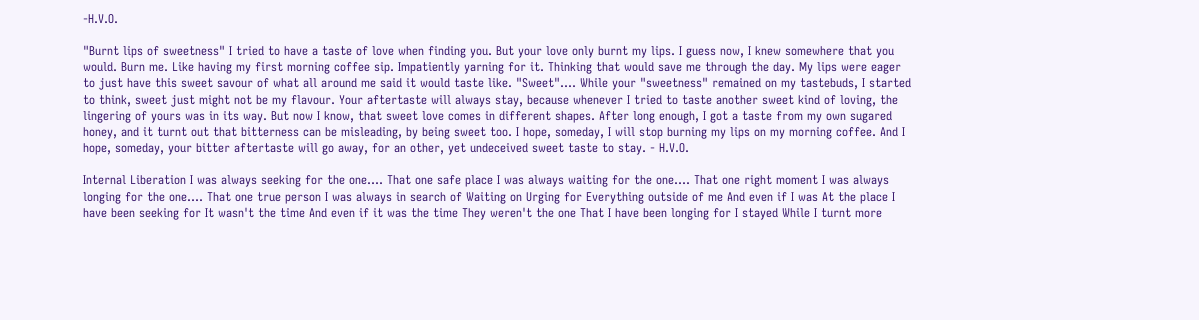-H.V.O.

"Burnt lips of sweetness" I tried to have a taste of love when finding you. But your love only burnt my lips. I guess now, I knew somewhere that you would. Burn me. Like having my first morning coffee sip. Impatiently yarning for it. Thinking that would save me through the day. My lips were eager to just have this sweet savour of what all around me said it would taste like. "Sweet".... While your "sweetness" remained on my tastebuds, I started to think, sweet just might not be my flavour. Your aftertaste will always stay, because whenever I tried to taste another sweet kind of loving, the lingering of yours was in its way. But now I know, that sweet love comes in different shapes. After long enough, I got a taste from my own sugared honey, and it turnt out that bitterness can be misleading, by being sweet too. I hope, someday, I will stop burning my lips on my morning coffee. And I hope, someday, your bitter aftertaste will go away, for an other, yet undeceived sweet taste to stay. - H.V.O.

Internal Liberation I was always seeking for the one.... That one safe place I was always waiting for the one.... That one right moment I was always longing for the one.... That one true person I was always in search of Waiting on Urging for Everything outside of me And even if I was At the place I have been seeking for It wasn't the time And even if it was the time They weren't the one That I have been longing for I stayed While I turnt more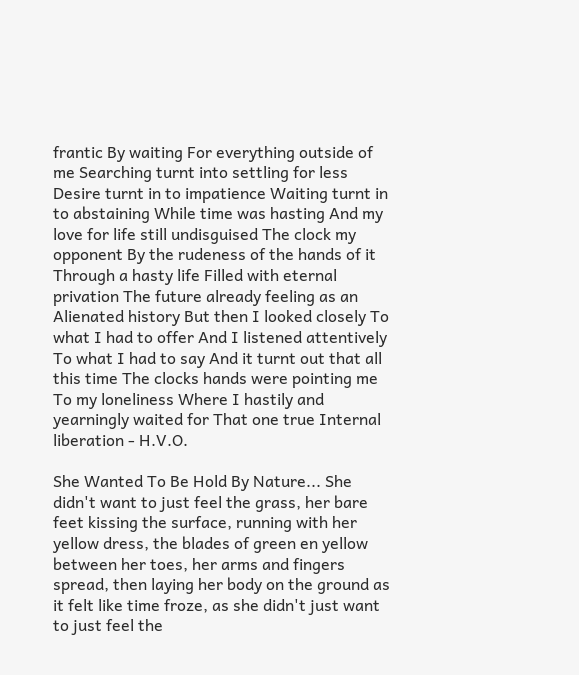frantic By waiting For everything outside of me Searching turnt into settling for less Desire turnt in to impatience Waiting turnt in to abstaining While time was hasting And my love for life still undisguised The clock my opponent By the rudeness of the hands of it Through a hasty life Filled with eternal privation The future already feeling as an Alienated history But then I looked closely To what I had to offer And I listened attentively To what I had to say And it turnt out that all this time The clocks hands were pointing me To my loneliness Where I hastily and yearningly waited for That one true Internal liberation - H.V.O.

She Wanted To Be Hold By Nature... She didn't want to just feel the grass, her bare feet kissing the surface, running with her yellow dress, the blades of green en yellow between her toes, her arms and fingers spread, then laying her body on the ground as it felt like time froze, as she didn't just want to just feel the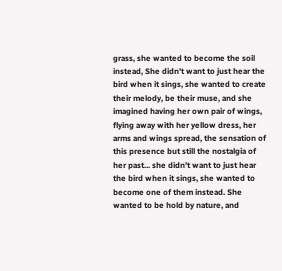grass, she wanted to become the soil instead, She didn't want to just hear the bird when it sings, she wanted to create their melody, be their muse, and she imagined having her own pair of wings, flying away with her yellow dress, her arms and wings spread, the sensation of this presence but still the nostalgia of her past... she didn't want to just hear the bird when it sings, she wanted to become one of them instead. She wanted to be hold by nature, and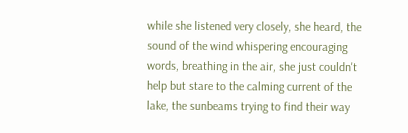while she listened very closely, she heard, the sound of the wind whispering encouraging words, breathing in the air, she just couldn't help but stare to the calming current of the lake, the sunbeams trying to find their way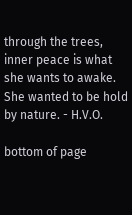through the trees, inner peace is what she wants to awake. She wanted to be hold by nature. - H.V.O.

bottom of page